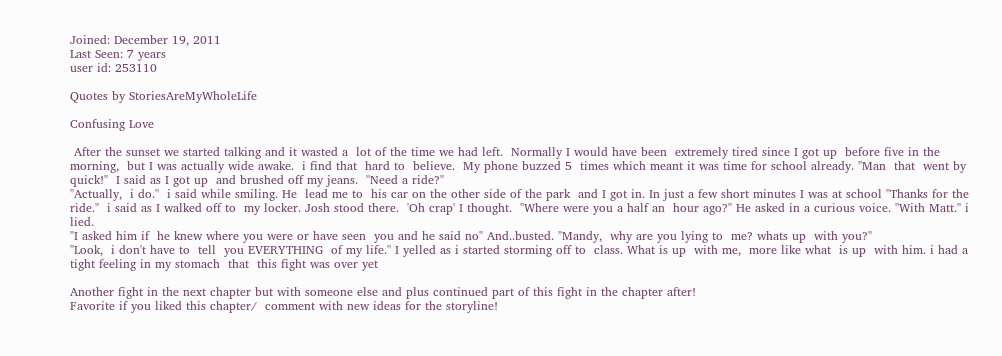Joined: December 19, 2011
Last Seen: 7 years
user id: 253110

Quotes by StoriesAreMyWholeLife

Confusing Love

 After the sunset we started talking and it wasted a  lot of the time we had left.  Normally I would have been  extremely tired since I got up  before five in the morning,  but I was actually wide awake.  i find that  hard to  believe.  My phone buzzed 5  times which meant it was time for school already. ''Man  that  went by quick!''  I said as I got up  and brushed off my jeans.  ''Need a ride?''
''Actually,  i do.''  i said while smiling. He  lead me to  his car on the other side of the park  and I got in. In just a few short minutes I was at school ''Thanks for the ride.''  i said as I walked off to  my locker. Josh stood there.  'Oh crap' I thought.  ''Where were you a half an  hour ago?'' He asked in a curious voice. ''With Matt.'' i lied.
''I asked him if  he knew where you were or have seen  you and he said no'' And..busted. ''Mandy,  why are you lying to  me? whats up  with you?''
''Look,  i don't have to  tell  you EVERYTHING  of my life.'' I yelled as i started storming off to  class. What is up  with me,  more like what  is up  with him. i had a tight feeling in my stomach  that  this fight was over yet

Another fight in the next chapter but with someone else and plus continued part of this fight in the chapter after!
Favorite if you liked this chapter/  comment with new ideas for the storyline!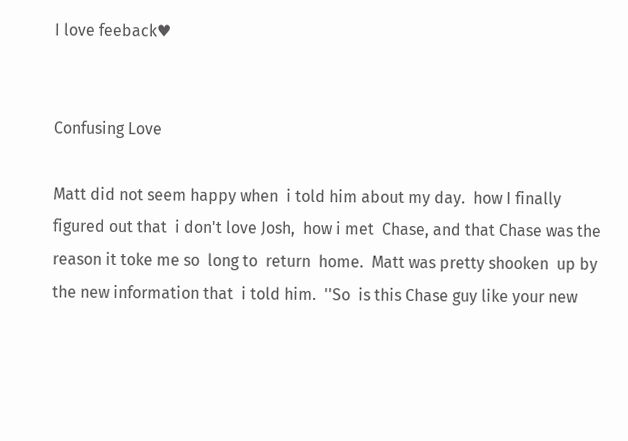I love feeback♥


Confusing Love

Matt did not seem happy when  i told him about my day.  how I finally figured out that  i don't love Josh,  how i met  Chase, and that Chase was the reason it toke me so  long to  return  home.  Matt was pretty shooken  up by the new information that  i told him.  ''So  is this Chase guy like your new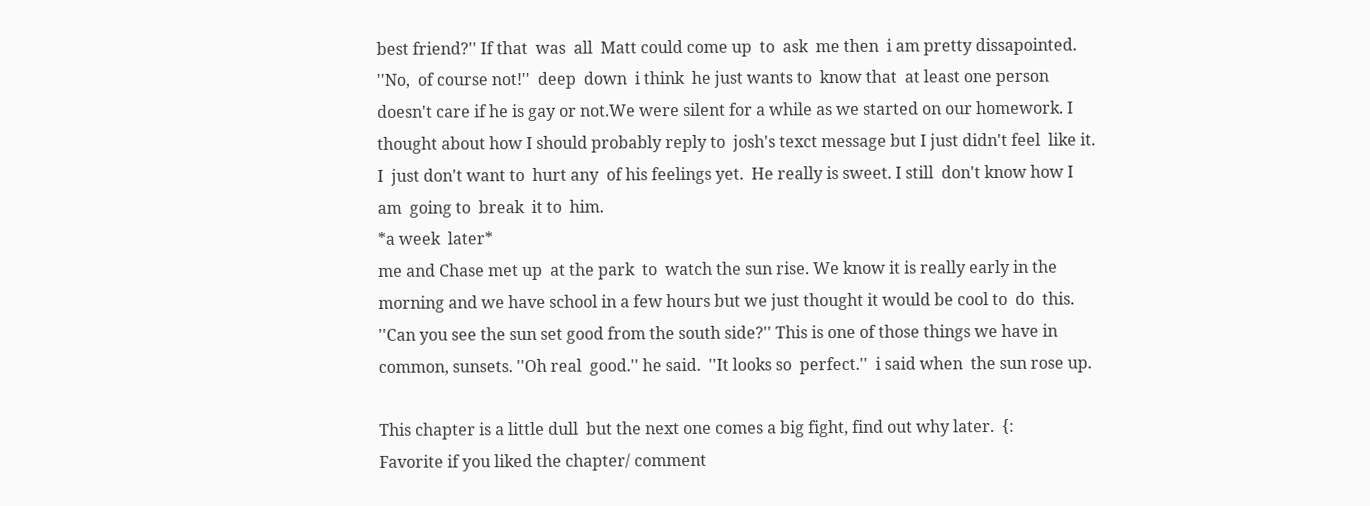best friend?'' If that  was  all  Matt could come up  to  ask  me then  i am pretty dissapointed.  ''No,  of course not!''  deep  down  i think  he just wants to  know that  at least one person doesn't care if he is gay or not.We were silent for a while as we started on our homework. I thought about how I should probably reply to  josh's texct message but I just didn't feel  like it.  I  just don't want to  hurt any  of his feelings yet.  He really is sweet. I still  don't know how I am  going to  break  it to  him.
*a week  later*
me and Chase met up  at the park  to  watch the sun rise. We know it is really early in the morning and we have school in a few hours but we just thought it would be cool to  do  this.  ''Can you see the sun set good from the south side?'' This is one of those things we have in common, sunsets. ''Oh real  good.'' he said.  ''It looks so  perfect.''  i said when  the sun rose up.

This chapter is a little dull  but the next one comes a big fight, find out why later.  {:
Favorite if you liked the chapter/ comment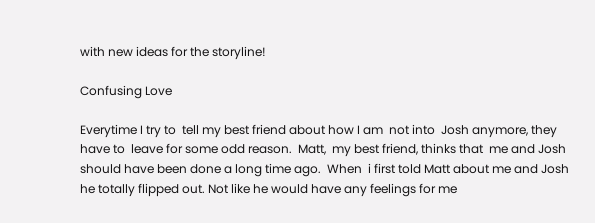with new ideas for the storyline!

Confusing Love

Everytime I try to  tell my best friend about how I am  not into  Josh anymore, they  have to  leave for some odd reason.  Matt,  my best friend, thinks that  me and Josh should have been done a long time ago.  When  i first told Matt about me and Josh he totally flipped out. Not like he would have any feelings for me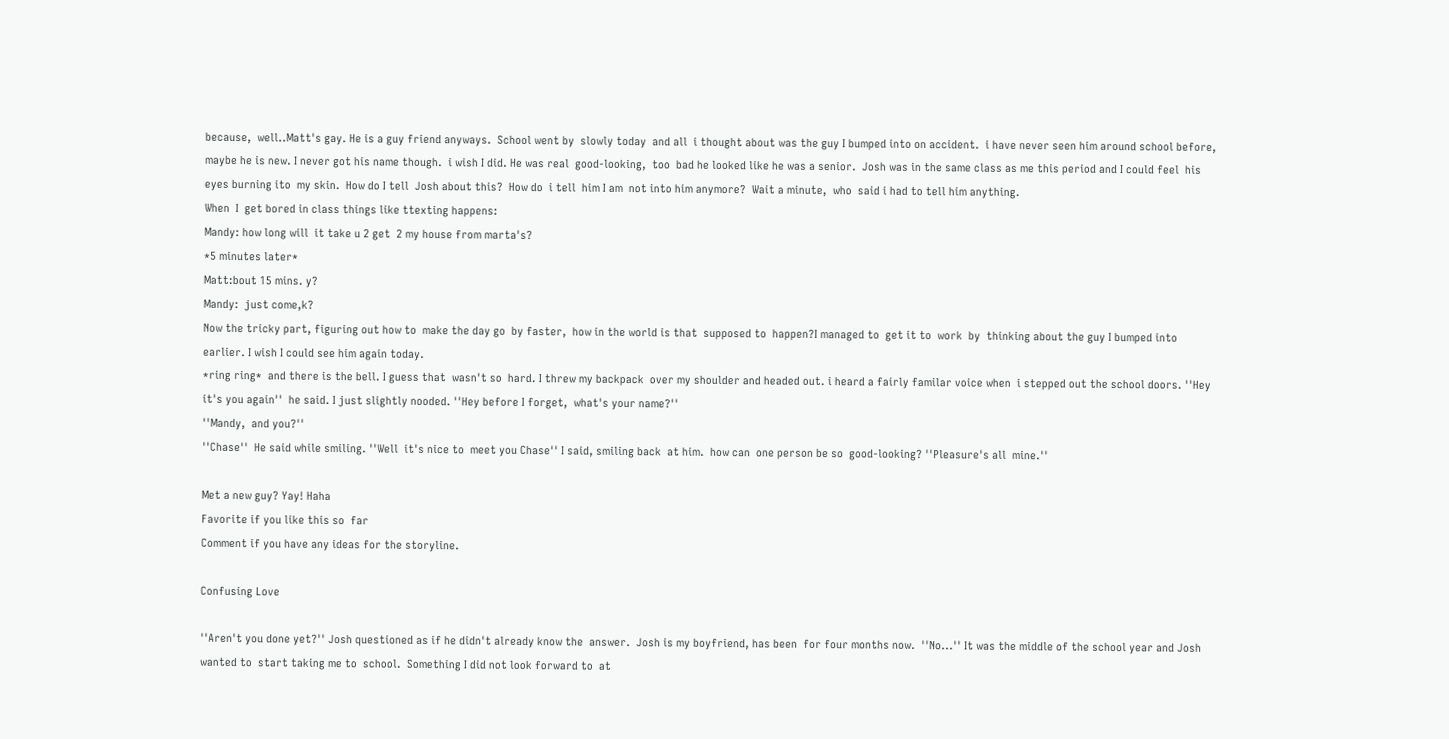because,  well..Matt's gay. He is a guy friend anyways.  School went by  slowly today  and all  i thought about was the guy I bumped into on accident.  i have never seen him around school before,  maybe he is new. I never got his name though.  i wish I did. He was real  good-looking,  too  bad he looked like he was a senior.  Josh was in the same class as me this period and I could feel  his eyes burning ito  my skin.  How do I tell  Josh about this?  How do  i tell  him I am  not into him anymore?  Wait a minute,  who  said i had to tell him anything.
When  I  get bored in class things like ttexting happens:
Mandy: how long will  it take u 2 get  2 my house from marta's?
*5 minutes later*
Matt:bout 15 mins. y?
Mandy:  just come,k?
Now the tricky part, figuring out how to  make the day go  by faster,  how in the world is that  supposed to  happen?I managed to  get it to  work  by  thinking about the guy I bumped into  earlier. I wish I could see him again today.
*ring ring*  and there is the bell. I guess that  wasn't so  hard. I threw my backpack  over my shoulder and headed out. i heard a fairly familar voice when  i stepped out the school doors. ''Hey it's you again''  he said. I just slightly nooded. ''Hey before I forget,  what's your name?''
''Mandy,  and you?''
''Chase''  He said while smiling. ''Well  it's nice to  meet you Chase'' I said, smiling back  at him.  how can  one person be so  good-looking? ''Pleasure's all  mine.''

Met a new guy? Yay! Haha
Favorite if you like this so  far
Comment if you have any ideas for the storyline.

Confusing Love

''Aren't you done yet?'' Josh questioned as if he didn't already know the  answer.  Josh is my boyfriend, has been  for four months now.  ''No...'' It was the middle of the school year and Josh wanted to  start taking me to  school.  Something I did not look forward to  at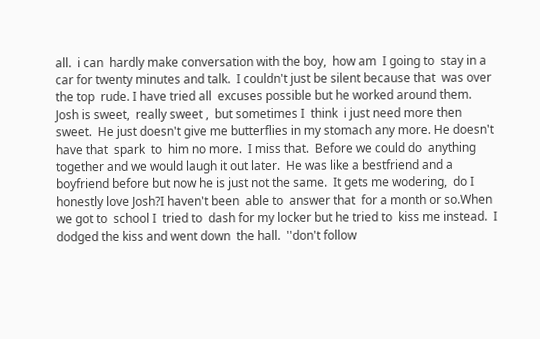all.  i can  hardly make conversation with the boy,  how am  I going to  stay in a car for twenty minutes and talk.  I couldn't just be silent because that  was over the top  rude. I have tried all  excuses possible but he worked around them.  Josh is sweet,  really sweet ,  but sometimes I  think  i just need more then  sweet.  He just doesn't give me butterflies in my stomach any more. He doesn't have that  spark  to  him no more.  I miss that.  Before we could do  anything together and we would laugh it out later.  He was like a bestfriend and a boyfriend before but now he is just not the same.  It gets me wodering,  do I honestly love Josh?I haven't been  able to  answer that  for a month or so.When  we got to  school I  tried to  dash for my locker but he tried to  kiss me instead.  I dodged the kiss and went down  the hall.  ''don't follow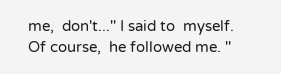me,  don't...'' I said to  myself.  Of course,  he followed me. ''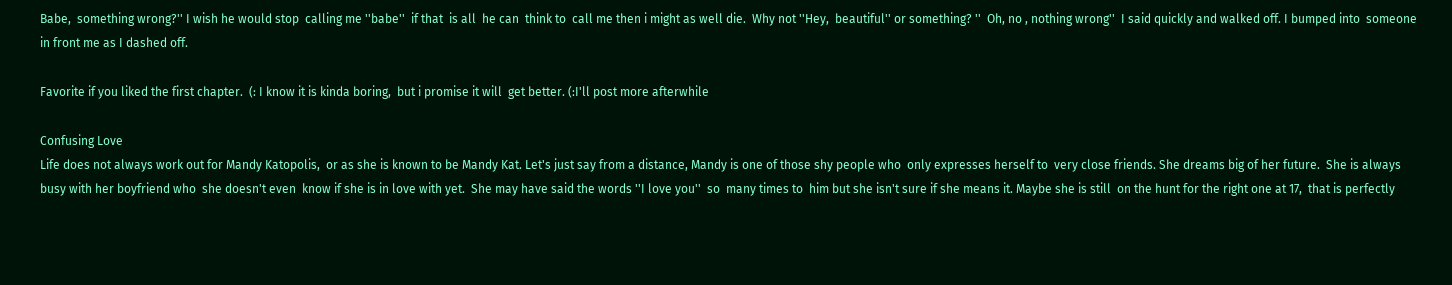Babe,  something wrong?'' I wish he would stop  calling me ''babe''  if that  is all  he can  think to  call me then i might as well die.  Why not ''Hey,  beautiful'' or something? ''  Oh, no , nothing wrong''  I said quickly and walked off. I bumped into  someone in front me as I dashed off.

Favorite if you liked the first chapter.  (: I know it is kinda boring,  but i promise it will  get better. (:I'll post more afterwhile

Confusing Love
Life does not always work out for Mandy Katopolis,  or as she is known to be Mandy Kat. Let's just say from a distance, Mandy is one of those shy people who  only expresses herself to  very close friends. She dreams big of her future.  She is always busy with her boyfriend who  she doesn't even  know if she is in love with yet.  She may have said the words ''I love you''  so  many times to  him but she isn't sure if she means it. Maybe she is still  on the hunt for the right one at 17,  that is perfectly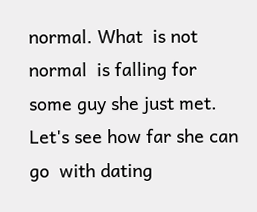normal. What  is not normal  is falling for some guy she just met. Let's see how far she can  go  with dating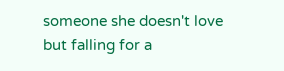someone she doesn't love but falling for a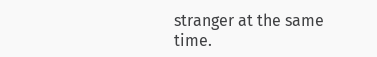stranger at the same time.